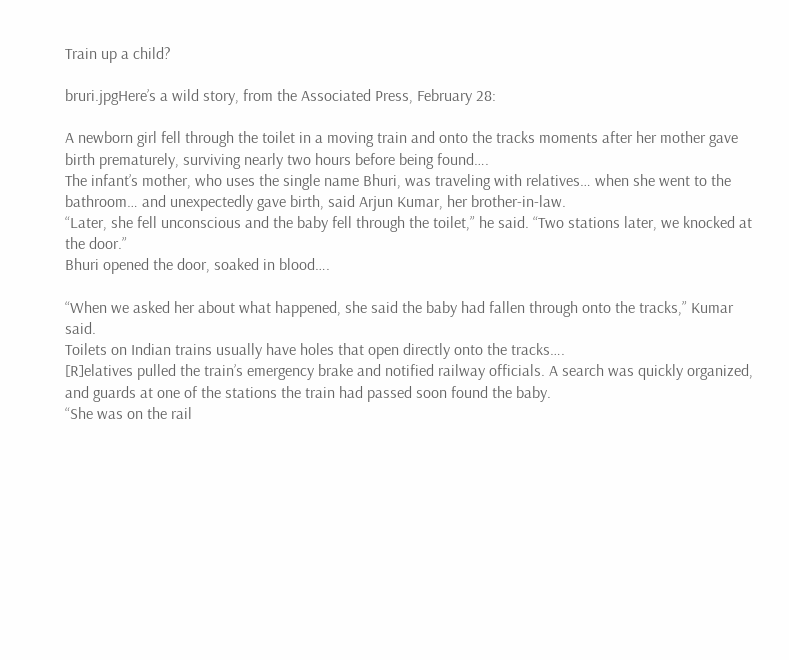Train up a child?

bruri.jpgHere’s a wild story, from the Associated Press, February 28:

A newborn girl fell through the toilet in a moving train and onto the tracks moments after her mother gave birth prematurely, surviving nearly two hours before being found….
The infant’s mother, who uses the single name Bhuri, was traveling with relatives… when she went to the bathroom… and unexpectedly gave birth, said Arjun Kumar, her brother-in-law.
“Later, she fell unconscious and the baby fell through the toilet,” he said. “Two stations later, we knocked at the door.”
Bhuri opened the door, soaked in blood….

“When we asked her about what happened, she said the baby had fallen through onto the tracks,” Kumar said.
Toilets on Indian trains usually have holes that open directly onto the tracks….
[R]elatives pulled the train’s emergency brake and notified railway officials. A search was quickly organized, and guards at one of the stations the train had passed soon found the baby.
“She was on the rail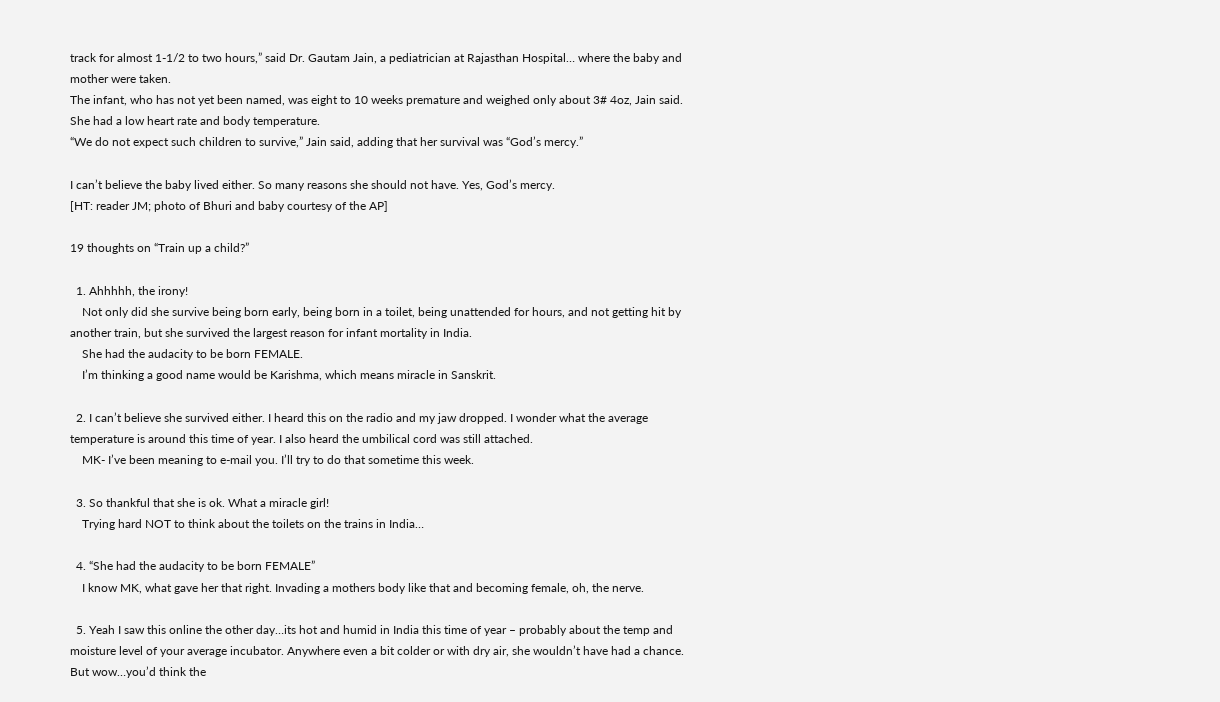track for almost 1-1/2 to two hours,” said Dr. Gautam Jain, a pediatrician at Rajasthan Hospital… where the baby and mother were taken.
The infant, who has not yet been named, was eight to 10 weeks premature and weighed only about 3# 4oz, Jain said. She had a low heart rate and body temperature.
“We do not expect such children to survive,” Jain said, adding that her survival was “God’s mercy.”

I can’t believe the baby lived either. So many reasons she should not have. Yes, God’s mercy.
[HT: reader JM; photo of Bhuri and baby courtesy of the AP]

19 thoughts on “Train up a child?”

  1. Ahhhhh, the irony!
    Not only did she survive being born early, being born in a toilet, being unattended for hours, and not getting hit by another train, but she survived the largest reason for infant mortality in India.
    She had the audacity to be born FEMALE.
    I’m thinking a good name would be Karishma, which means miracle in Sanskrit.

  2. I can’t believe she survived either. I heard this on the radio and my jaw dropped. I wonder what the average temperature is around this time of year. I also heard the umbilical cord was still attached.
    MK- I’ve been meaning to e-mail you. I’ll try to do that sometime this week.

  3. So thankful that she is ok. What a miracle girl!
    Trying hard NOT to think about the toilets on the trains in India…

  4. “She had the audacity to be born FEMALE”
    I know MK, what gave her that right. Invading a mothers body like that and becoming female, oh, the nerve.

  5. Yeah I saw this online the other day…its hot and humid in India this time of year – probably about the temp and moisture level of your average incubator. Anywhere even a bit colder or with dry air, she wouldn’t have had a chance. But wow…you’d think the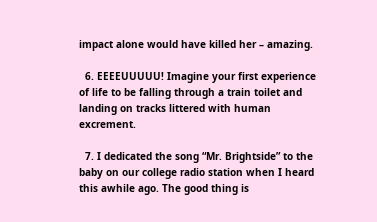impact alone would have killed her – amazing.

  6. EEEEUUUUU! Imagine your first experience of life to be falling through a train toilet and landing on tracks littered with human excrement.

  7. I dedicated the song “Mr. Brightside” to the baby on our college radio station when I heard this awhile ago. The good thing is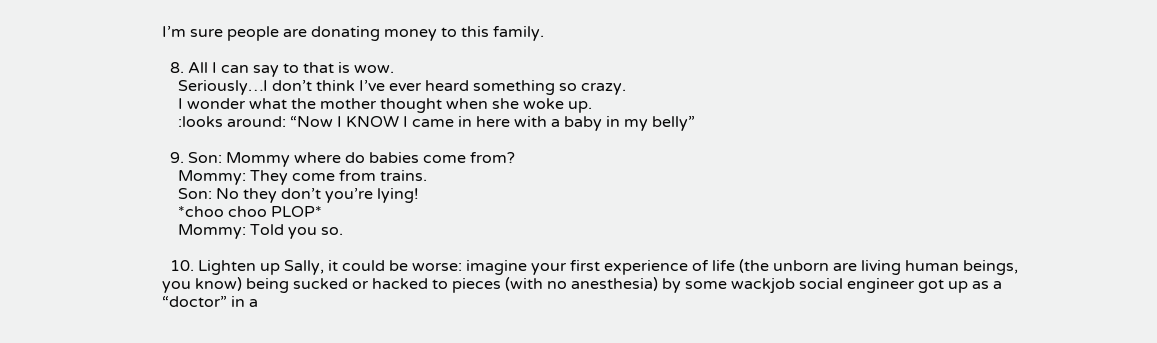I’m sure people are donating money to this family.

  8. All I can say to that is wow.
    Seriously…I don’t think I’ve ever heard something so crazy.
    I wonder what the mother thought when she woke up.
    :looks around: “Now I KNOW I came in here with a baby in my belly”

  9. Son: Mommy where do babies come from?
    Mommy: They come from trains.
    Son: No they don’t you’re lying!
    *choo choo PLOP*
    Mommy: Told you so.

  10. Lighten up Sally, it could be worse: imagine your first experience of life (the unborn are living human beings, you know) being sucked or hacked to pieces (with no anesthesia) by some wackjob social engineer got up as a “doctor” in a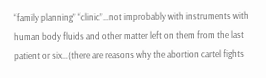“family planning” “clinic”…not improbably with instruments with human body fluids and other matter left on them from the last patient or six…(there are reasons why the abortion cartel fights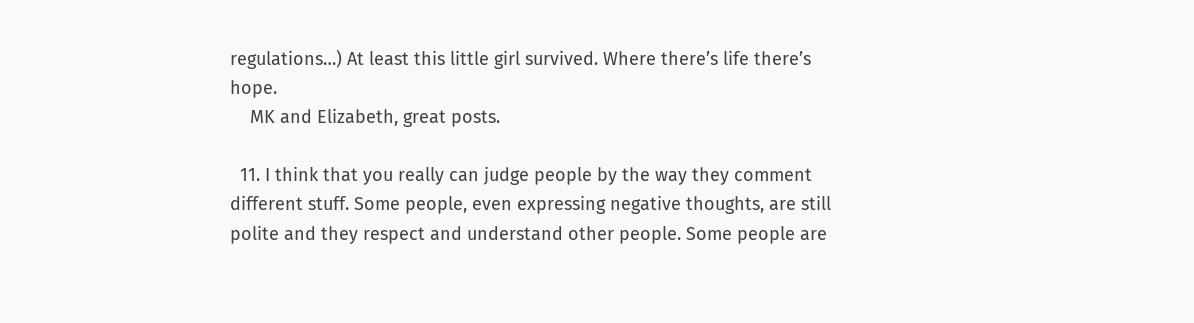regulations…) At least this little girl survived. Where there’s life there’s hope.
    MK and Elizabeth, great posts.

  11. I think that you really can judge people by the way they comment different stuff. Some people, even expressing negative thoughts, are still polite and they respect and understand other people. Some people are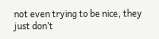not even trying to be nice, they just don’t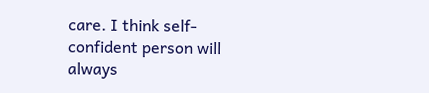care. I think self-confident person will always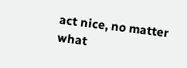act nice, no matter what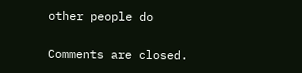other people do

Comments are closed.